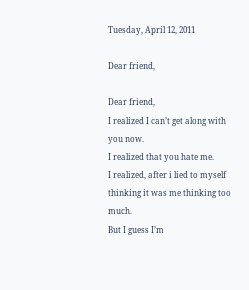Tuesday, April 12, 2011

Dear friend,

Dear friend,
I realized I can’t get along with you now.
I realized that you hate me.
I realized, after i lied to myself thinking it was me thinking too much.
But I guess I’m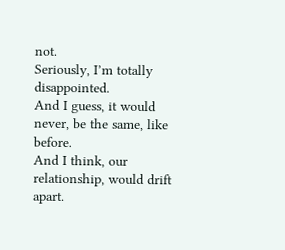not.
Seriously, I’m totally disappointed.
And I guess, it would never, be the same, like before.
And I think, our relationship, would drift apart.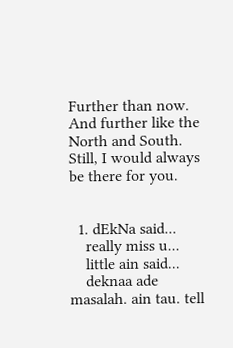Further than now.
And further like the North and South.
Still, I would always be there for you.


  1. dEkNa said...
    really miss u...
    little ain said...
    deknaa ade masalah. ain tau. tell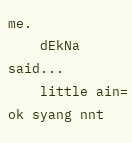me.
    dEkNa said...
    little ain= ok syang nnt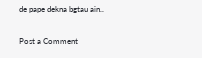de pape dekna bgtau ain..

Post a Comment